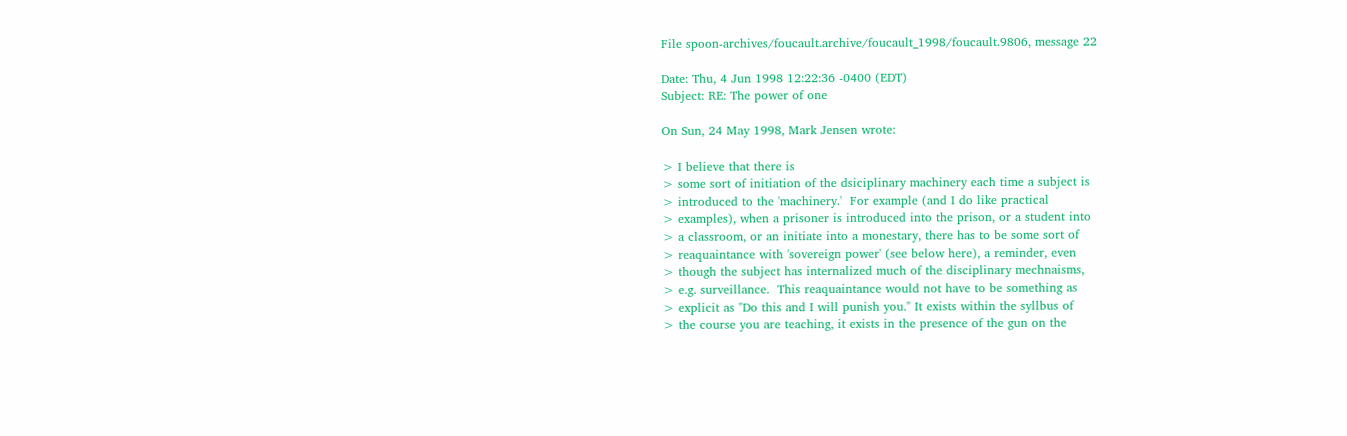File spoon-archives/foucault.archive/foucault_1998/foucault.9806, message 22

Date: Thu, 4 Jun 1998 12:22:36 -0400 (EDT)
Subject: RE: The power of one

On Sun, 24 May 1998, Mark Jensen wrote:

> I believe that there is
> some sort of initiation of the dsiciplinary machinery each time a subject is
> introduced to the 'machinery.'  For example (and I do like practical
> examples), when a prisoner is introduced into the prison, or a student into
> a classroom, or an initiate into a monestary, there has to be some sort of
> reaquaintance with 'sovereign power' (see below here), a reminder, even
> though the subject has internalized much of the disciplinary mechnaisms,
> e.g. surveillance.  This reaquaintance would not have to be something as
> explicit as "Do this and I will punish you." It exists within the syllbus of
> the course you are teaching, it exists in the presence of the gun on the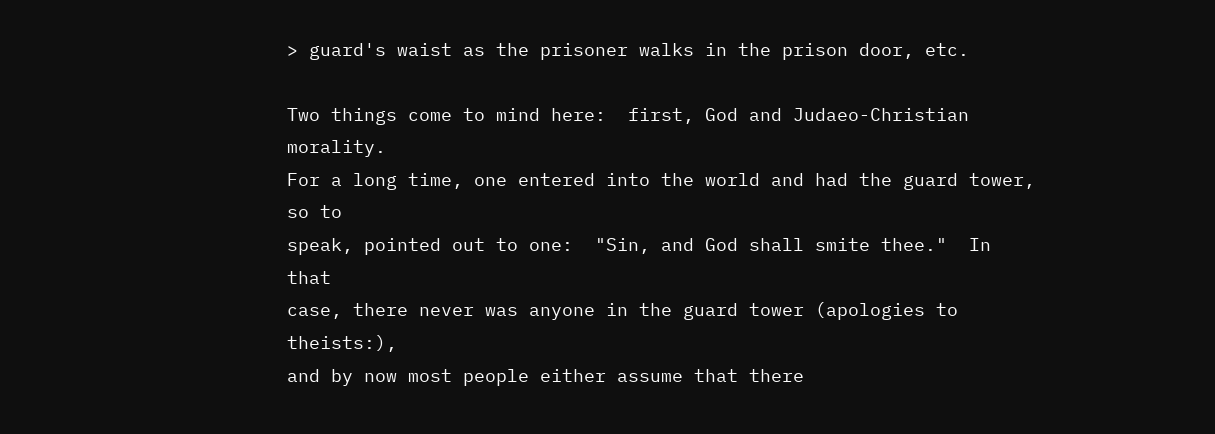> guard's waist as the prisoner walks in the prison door, etc.

Two things come to mind here:  first, God and Judaeo-Christian morality.
For a long time, one entered into the world and had the guard tower, so to
speak, pointed out to one:  "Sin, and God shall smite thee."  In that
case, there never was anyone in the guard tower (apologies to theists:),
and by now most people either assume that there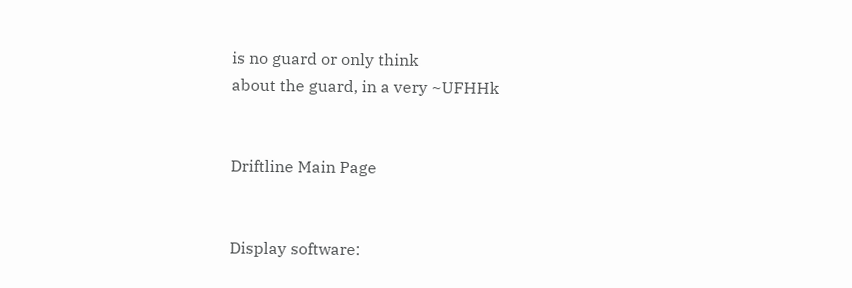is no guard or only think
about the guard, in a very ~UFHHk


Driftline Main Page


Display software: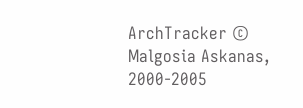ArchTracker © Malgosia Askanas, 2000-2005